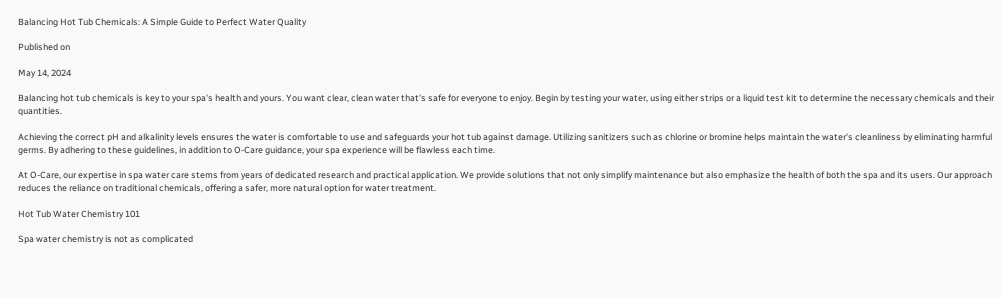Balancing Hot Tub Chemicals: A Simple Guide to Perfect Water Quality

Published on

May 14, 2024

Balancing hot tub chemicals is key to your spa's health and yours. You want clear, clean water that's safe for everyone to enjoy. Begin by testing your water, using either strips or a liquid test kit to determine the necessary chemicals and their quantities.

Achieving the correct pH and alkalinity levels ensures the water is comfortable to use and safeguards your hot tub against damage. Utilizing sanitizers such as chlorine or bromine helps maintain the water's cleanliness by eliminating harmful germs. By adhering to these guidelines, in addition to O-Care guidance, your spa experience will be flawless each time.

At O-Care, our expertise in spa water care stems from years of dedicated research and practical application. We provide solutions that not only simplify maintenance but also emphasize the health of both the spa and its users. Our approach reduces the reliance on traditional chemicals, offering a safer, more natural option for water treatment.

Hot Tub Water Chemistry 101

Spa water chemistry is not as complicated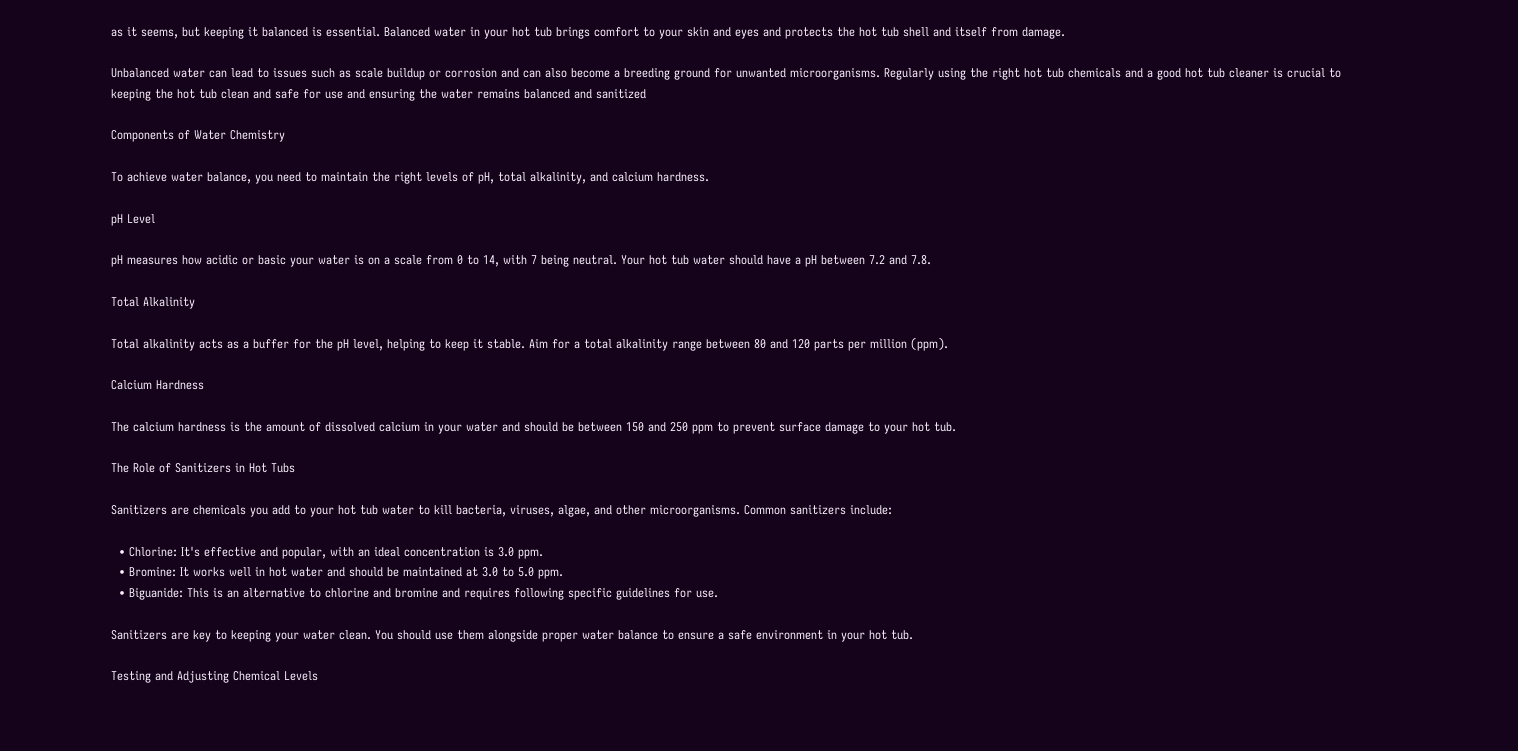as it seems, but keeping it balanced is essential. Balanced water in your hot tub brings comfort to your skin and eyes and protects the hot tub shell and itself from damage.

Unbalanced water can lead to issues such as scale buildup or corrosion and can also become a breeding ground for unwanted microorganisms. Regularly using the right hot tub chemicals and a good hot tub cleaner is crucial to keeping the hot tub clean and safe for use and ensuring the water remains balanced and sanitized

Components of Water Chemistry

To achieve water balance, you need to maintain the right levels of pH, total alkalinity, and calcium hardness.

pH Level

pH measures how acidic or basic your water is on a scale from 0 to 14, with 7 being neutral. Your hot tub water should have a pH between 7.2 and 7.8.

Total Alkalinity

Total alkalinity acts as a buffer for the pH level, helping to keep it stable. Aim for a total alkalinity range between 80 and 120 parts per million (ppm).

Calcium Hardness

The calcium hardness is the amount of dissolved calcium in your water and should be between 150 and 250 ppm to prevent surface damage to your hot tub.

The Role of Sanitizers in Hot Tubs

Sanitizers are chemicals you add to your hot tub water to kill bacteria, viruses, algae, and other microorganisms. Common sanitizers include:

  • Chlorine: It's effective and popular, with an ideal concentration is 3.0 ppm.
  • Bromine: It works well in hot water and should be maintained at 3.0 to 5.0 ppm.
  • Biguanide: This is an alternative to chlorine and bromine and requires following specific guidelines for use.

Sanitizers are key to keeping your water clean. You should use them alongside proper water balance to ensure a safe environment in your hot tub.

Testing and Adjusting Chemical Levels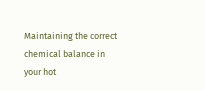Maintaining the correct chemical balance in your hot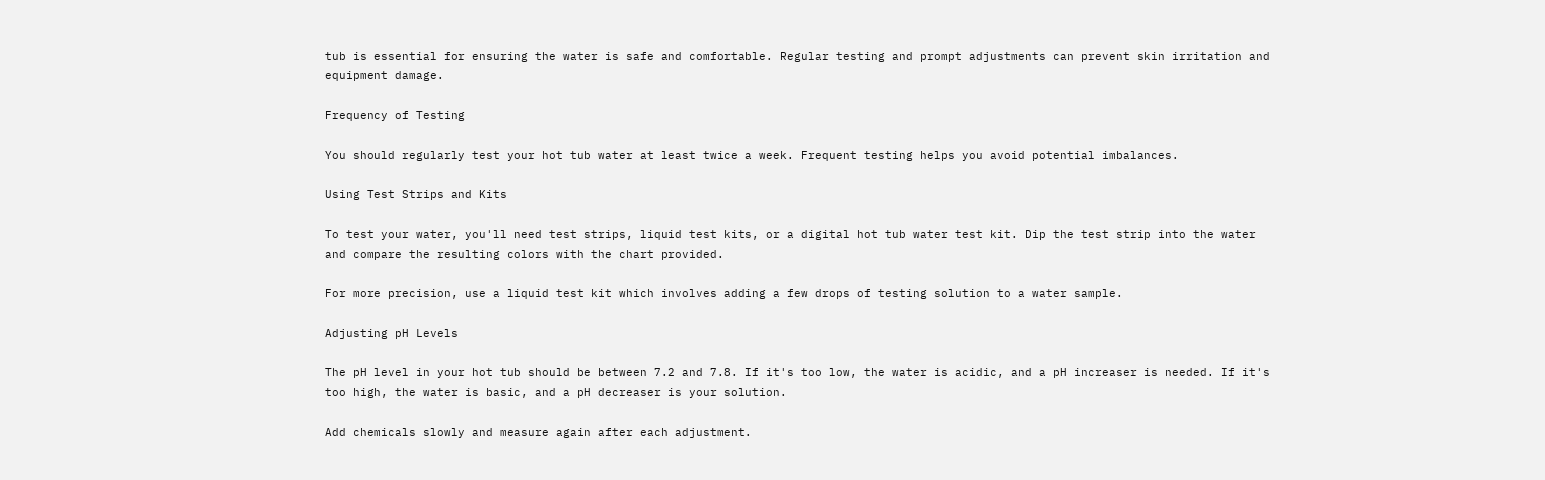tub is essential for ensuring the water is safe and comfortable. Regular testing and prompt adjustments can prevent skin irritation and equipment damage.

Frequency of Testing

You should regularly test your hot tub water at least twice a week. Frequent testing helps you avoid potential imbalances.

Using Test Strips and Kits

To test your water, you'll need test strips, liquid test kits, or a digital hot tub water test kit. Dip the test strip into the water and compare the resulting colors with the chart provided.

For more precision, use a liquid test kit which involves adding a few drops of testing solution to a water sample.

Adjusting pH Levels

The pH level in your hot tub should be between 7.2 and 7.8. If it's too low, the water is acidic, and a pH increaser is needed. If it's too high, the water is basic, and a pH decreaser is your solution.

Add chemicals slowly and measure again after each adjustment.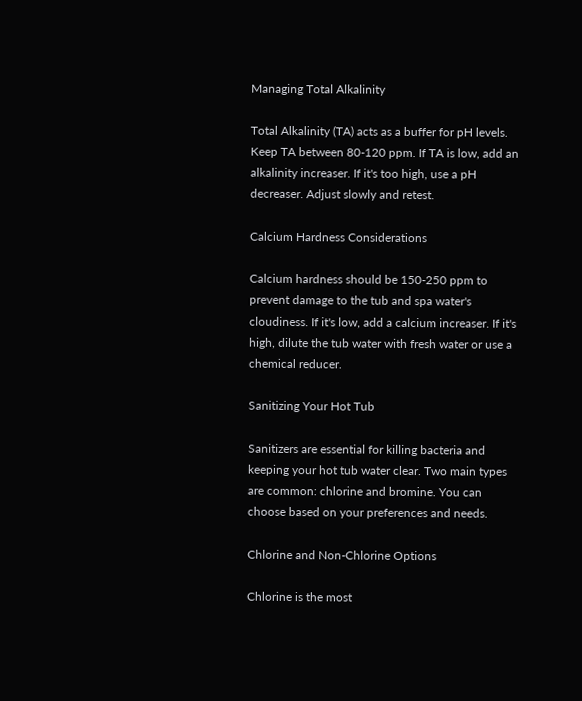Managing Total Alkalinity

Total Alkalinity (TA) acts as a buffer for pH levels. Keep TA between 80-120 ppm. If TA is low, add an alkalinity increaser. If it's too high, use a pH decreaser. Adjust slowly and retest.

Calcium Hardness Considerations

Calcium hardness should be 150-250 ppm to prevent damage to the tub and spa water's cloudiness. If it's low, add a calcium increaser. If it's high, dilute the tub water with fresh water or use a chemical reducer.

Sanitizing Your Hot Tub

Sanitizers are essential for killing bacteria and keeping your hot tub water clear. Two main types are common: chlorine and bromine. You can choose based on your preferences and needs.

Chlorine and Non-Chlorine Options

Chlorine is the most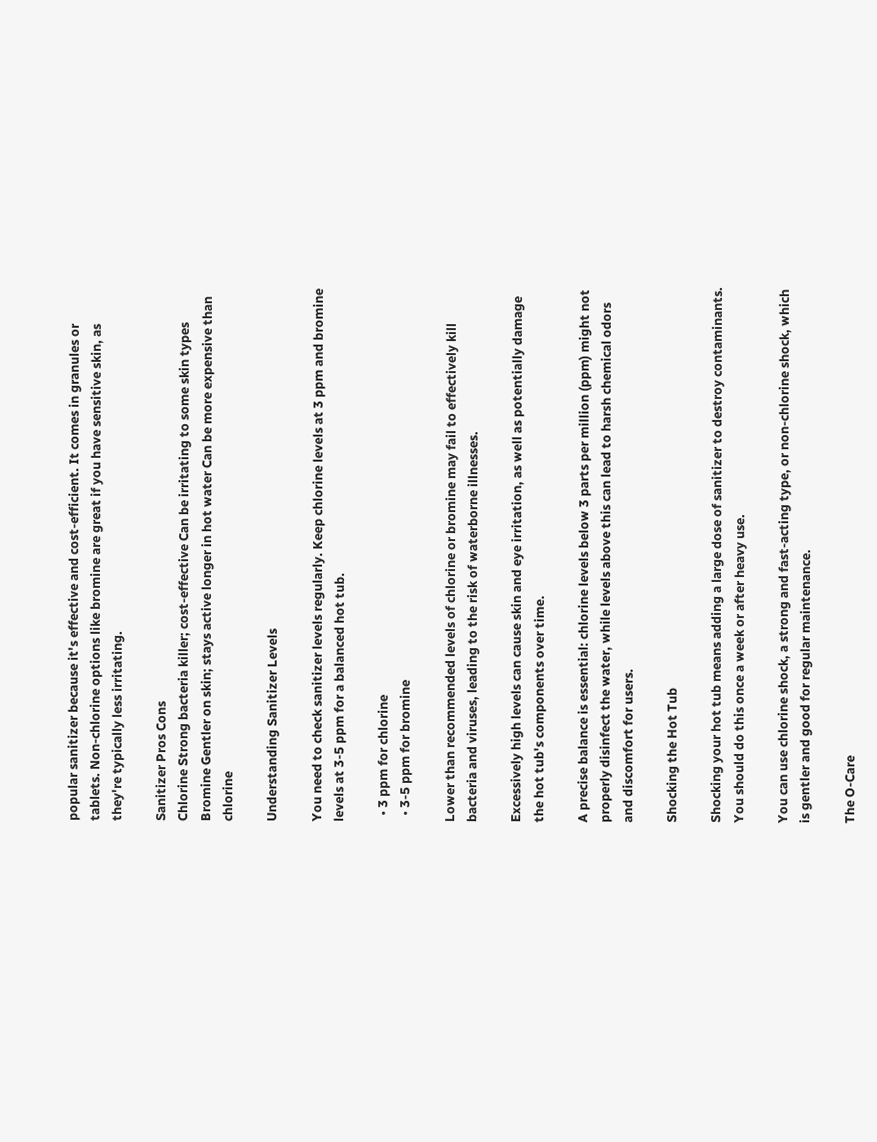popular sanitizer because it's effective and cost-efficient. It comes in granules or tablets. Non-chlorine options like bromine are great if you have sensitive skin, as they're typically less irritating.

Sanitizer Pros Cons
Chlorine Strong bacteria killer; cost-effective Can be irritating to some skin types
Bromine Gentler on skin; stays active longer in hot water Can be more expensive than chlorine

Understanding Sanitizer Levels

You need to check sanitizer levels regularly. Keep chlorine levels at 3 ppm and bromine levels at 3-5 ppm for a balanced hot tub.

  • 3 ppm for chlorine
  • 3-5 ppm for bromine

Lower than recommended levels of chlorine or bromine may fail to effectively kill bacteria and viruses, leading to the risk of waterborne illnesses.

Excessively high levels can cause skin and eye irritation, as well as potentially damage the hot tub's components over time.

A precise balance is essential: chlorine levels below 3 parts per million (ppm) might not properly disinfect the water, while levels above this can lead to harsh chemical odors and discomfort for users.

Shocking the Hot Tub

Shocking your hot tub means adding a large dose of sanitizer to destroy contaminants. You should do this once a week or after heavy use.

You can use chlorine shock, a strong and fast-acting type, or non-chlorine shock, which is gentler and good for regular maintenance.

The O-Care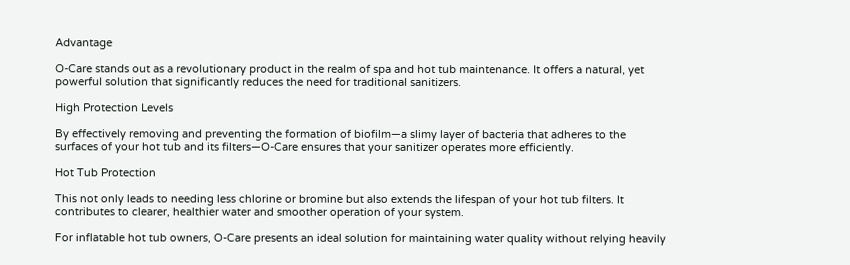Advantage

O-Care stands out as a revolutionary product in the realm of spa and hot tub maintenance. It offers a natural, yet powerful solution that significantly reduces the need for traditional sanitizers.

High Protection Levels

By effectively removing and preventing the formation of biofilm—a slimy layer of bacteria that adheres to the surfaces of your hot tub and its filters—O-Care ensures that your sanitizer operates more efficiently.

Hot Tub Protection

This not only leads to needing less chlorine or bromine but also extends the lifespan of your hot tub filters. It contributes to clearer, healthier water and smoother operation of your system.

For inflatable hot tub owners, O-Care presents an ideal solution for maintaining water quality without relying heavily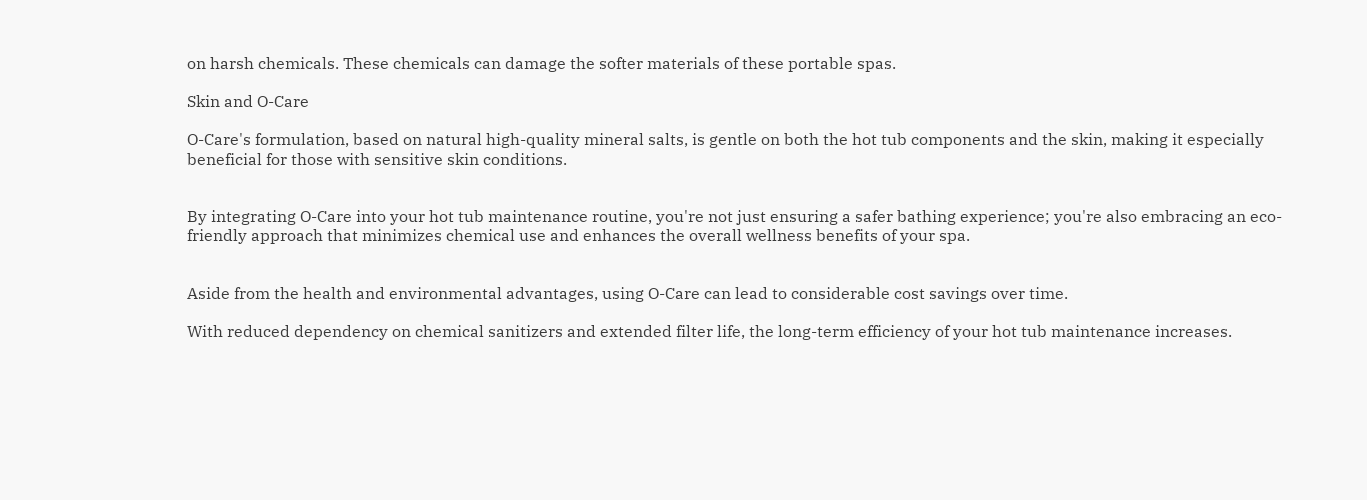on harsh chemicals. These chemicals can damage the softer materials of these portable spas.

Skin and O-Care

O-Care's formulation, based on natural high-quality mineral salts, is gentle on both the hot tub components and the skin, making it especially beneficial for those with sensitive skin conditions.


By integrating O-Care into your hot tub maintenance routine, you're not just ensuring a safer bathing experience; you're also embracing an eco-friendly approach that minimizes chemical use and enhances the overall wellness benefits of your spa.


Aside from the health and environmental advantages, using O-Care can lead to considerable cost savings over time.

With reduced dependency on chemical sanitizers and extended filter life, the long-term efficiency of your hot tub maintenance increases.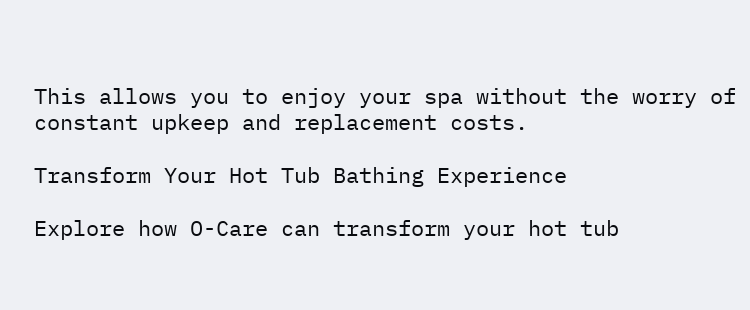This allows you to enjoy your spa without the worry of constant upkeep and replacement costs.

Transform Your Hot Tub Bathing Experience

Explore how O-Care can transform your hot tub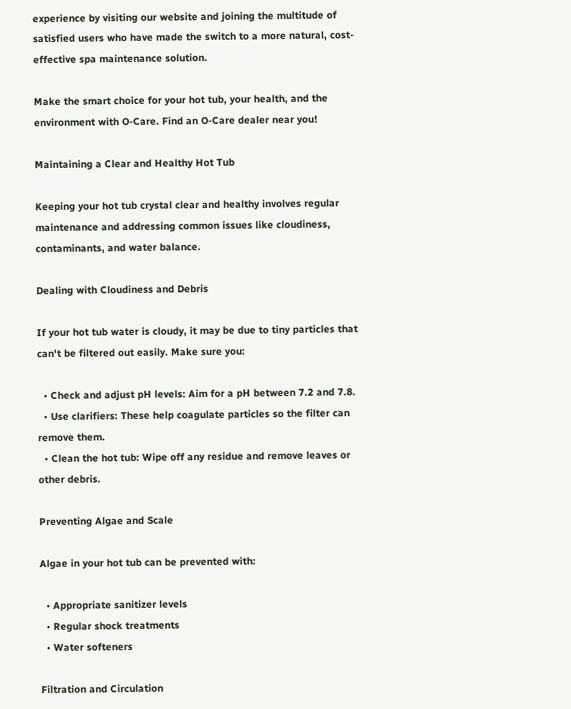experience by visiting our website and joining the multitude of satisfied users who have made the switch to a more natural, cost-effective spa maintenance solution.

Make the smart choice for your hot tub, your health, and the environment with O-Care. Find an O-Care dealer near you!

Maintaining a Clear and Healthy Hot Tub

Keeping your hot tub crystal clear and healthy involves regular maintenance and addressing common issues like cloudiness, contaminants, and water balance.

Dealing with Cloudiness and Debris

If your hot tub water is cloudy, it may be due to tiny particles that can't be filtered out easily. Make sure you:

  • Check and adjust pH levels: Aim for a pH between 7.2 and 7.8.
  • Use clarifiers: These help coagulate particles so the filter can remove them.
  • Clean the hot tub: Wipe off any residue and remove leaves or other debris.

Preventing Algae and Scale

Algae in your hot tub can be prevented with:

  • Appropriate sanitizer levels
  • Regular shock treatments
  • Water softeners

Filtration and Circulation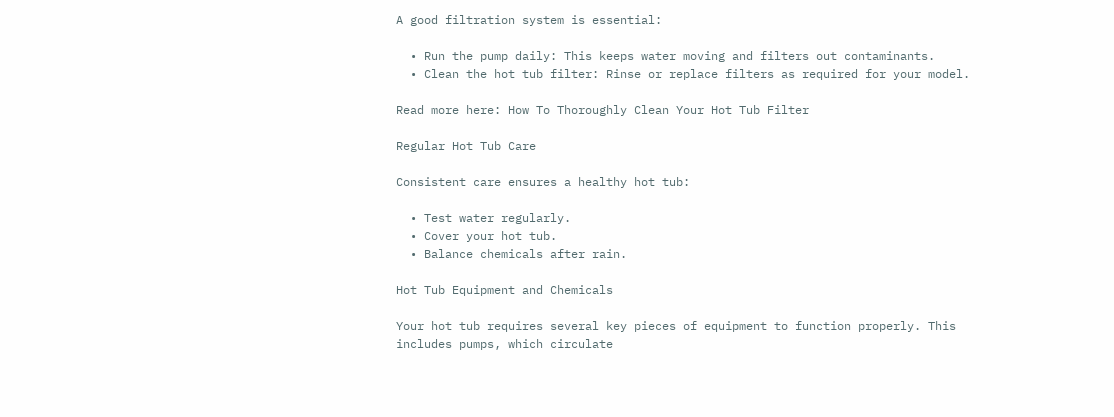A good filtration system is essential:

  • Run the pump daily: This keeps water moving and filters out contaminants.
  • Clean the hot tub filter: Rinse or replace filters as required for your model.

Read more here: How To Thoroughly Clean Your Hot Tub Filter

Regular Hot Tub Care

Consistent care ensures a healthy hot tub:

  • Test water regularly.
  • Cover your hot tub.
  • Balance chemicals after rain.

Hot Tub Equipment and Chemicals

Your hot tub requires several key pieces of equipment to function properly. This includes pumps, which circulate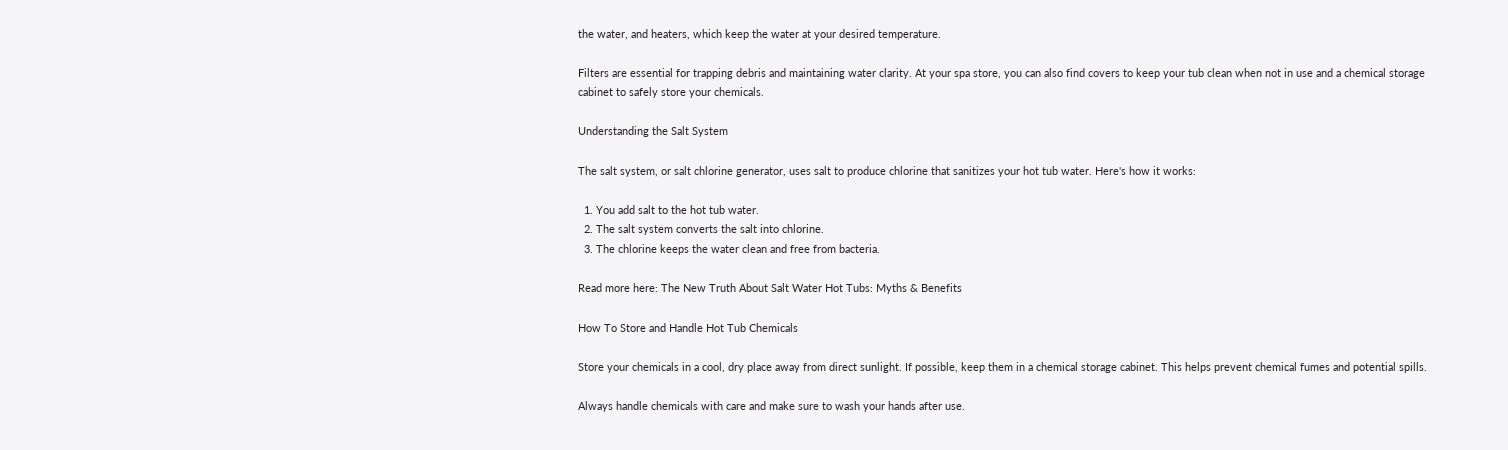the water, and heaters, which keep the water at your desired temperature.

Filters are essential for trapping debris and maintaining water clarity. At your spa store, you can also find covers to keep your tub clean when not in use and a chemical storage cabinet to safely store your chemicals.

Understanding the Salt System

The salt system, or salt chlorine generator, uses salt to produce chlorine that sanitizes your hot tub water. Here's how it works:

  1. You add salt to the hot tub water.
  2. The salt system converts the salt into chlorine.
  3. The chlorine keeps the water clean and free from bacteria.

Read more here: The New Truth About Salt Water Hot Tubs: Myths & Benefits

How To Store and Handle Hot Tub Chemicals

Store your chemicals in a cool, dry place away from direct sunlight. If possible, keep them in a chemical storage cabinet. This helps prevent chemical fumes and potential spills.

Always handle chemicals with care and make sure to wash your hands after use.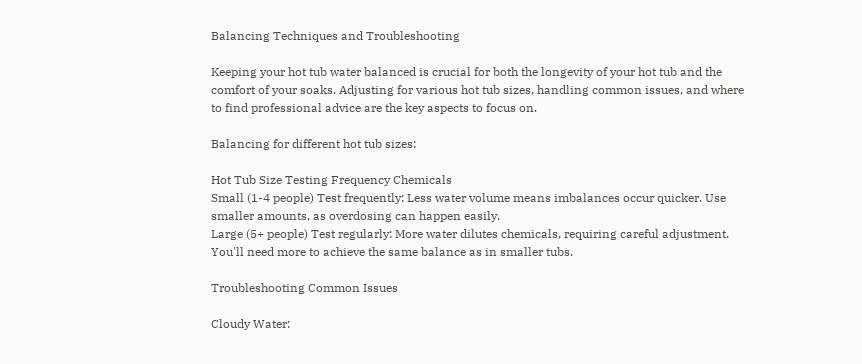Balancing Techniques and Troubleshooting

Keeping your hot tub water balanced is crucial for both the longevity of your hot tub and the comfort of your soaks. Adjusting for various hot tub sizes, handling common issues, and where to find professional advice are the key aspects to focus on.

Balancing for different hot tub sizes:

Hot Tub Size Testing Frequency Chemicals
Small (1-4 people) Test frequently: Less water volume means imbalances occur quicker. Use smaller amounts, as overdosing can happen easily.
Large (5+ people) Test regularly: More water dilutes chemicals, requiring careful adjustment. You'll need more to achieve the same balance as in smaller tubs.

Troubleshooting Common Issues

Cloudy Water: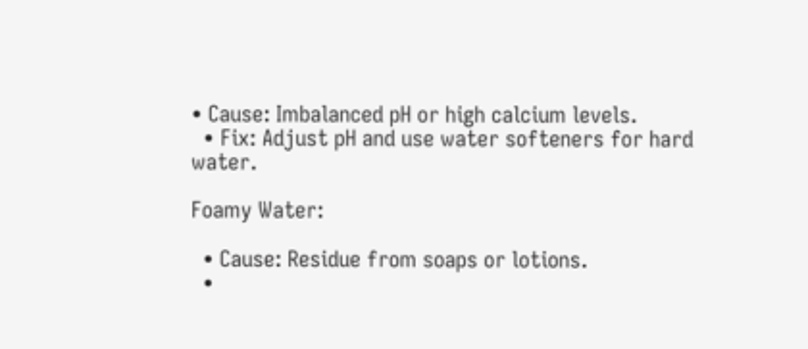• Cause: Imbalanced pH or high calcium levels.
  • Fix: Adjust pH and use water softeners for hard water.

Foamy Water:

  • Cause: Residue from soaps or lotions.
  •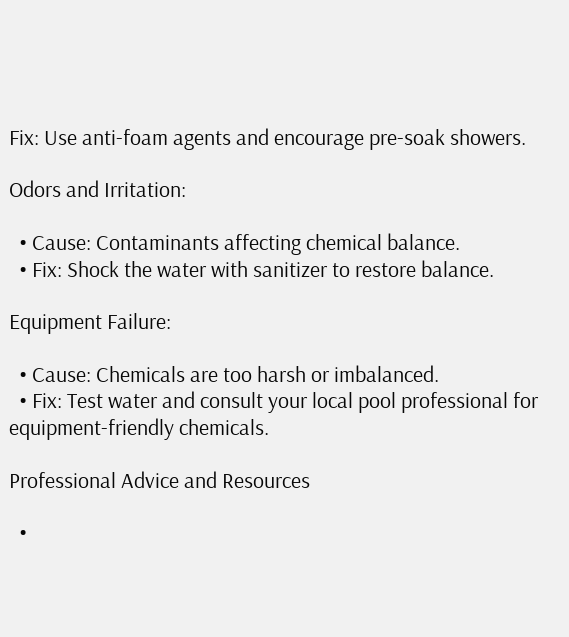Fix: Use anti-foam agents and encourage pre-soak showers.

Odors and Irritation:

  • Cause: Contaminants affecting chemical balance.
  • Fix: Shock the water with sanitizer to restore balance.

Equipment Failure:

  • Cause: Chemicals are too harsh or imbalanced.
  • Fix: Test water and consult your local pool professional for equipment-friendly chemicals.

Professional Advice and Resources

  •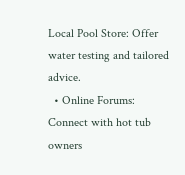Local Pool Store: Offer water testing and tailored advice.
  • Online Forums: Connect with hot tub owners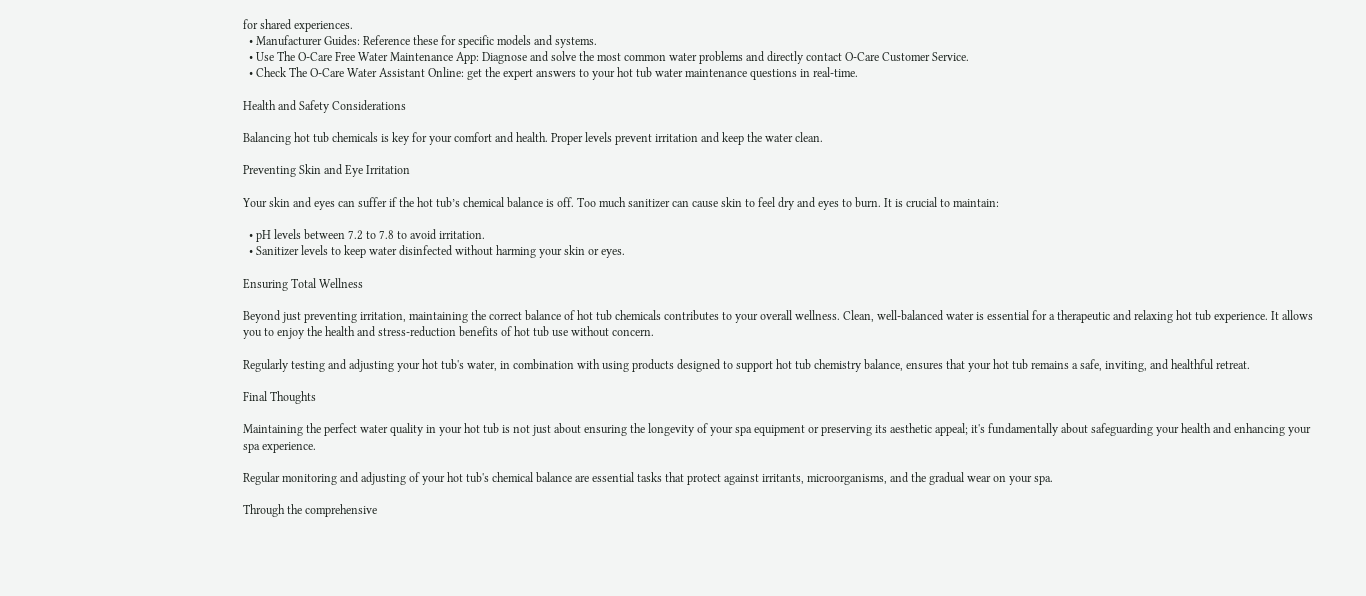for shared experiences.
  • Manufacturer Guides: Reference these for specific models and systems.
  • Use The O-Care Free Water Maintenance App: Diagnose and solve the most common water problems and directly contact O-Care Customer Service.
  • Check The O-Care Water Assistant Online: get the expert answers to your hot tub water maintenance questions in real-time.

Health and Safety Considerations

Balancing hot tub chemicals is key for your comfort and health. Proper levels prevent irritation and keep the water clean.

Preventing Skin and Eye Irritation

Your skin and eyes can suffer if the hot tub’s chemical balance is off. Too much sanitizer can cause skin to feel dry and eyes to burn. It is crucial to maintain:

  • pH levels between 7.2 to 7.8 to avoid irritation.
  • Sanitizer levels to keep water disinfected without harming your skin or eyes.

Ensuring Total Wellness

Beyond just preventing irritation, maintaining the correct balance of hot tub chemicals contributes to your overall wellness. Clean, well-balanced water is essential for a therapeutic and relaxing hot tub experience. It allows you to enjoy the health and stress-reduction benefits of hot tub use without concern.

Regularly testing and adjusting your hot tub's water, in combination with using products designed to support hot tub chemistry balance, ensures that your hot tub remains a safe, inviting, and healthful retreat.

Final Thoughts

Maintaining the perfect water quality in your hot tub is not just about ensuring the longevity of your spa equipment or preserving its aesthetic appeal; it's fundamentally about safeguarding your health and enhancing your spa experience.

Regular monitoring and adjusting of your hot tub's chemical balance are essential tasks that protect against irritants, microorganisms, and the gradual wear on your spa.

Through the comprehensive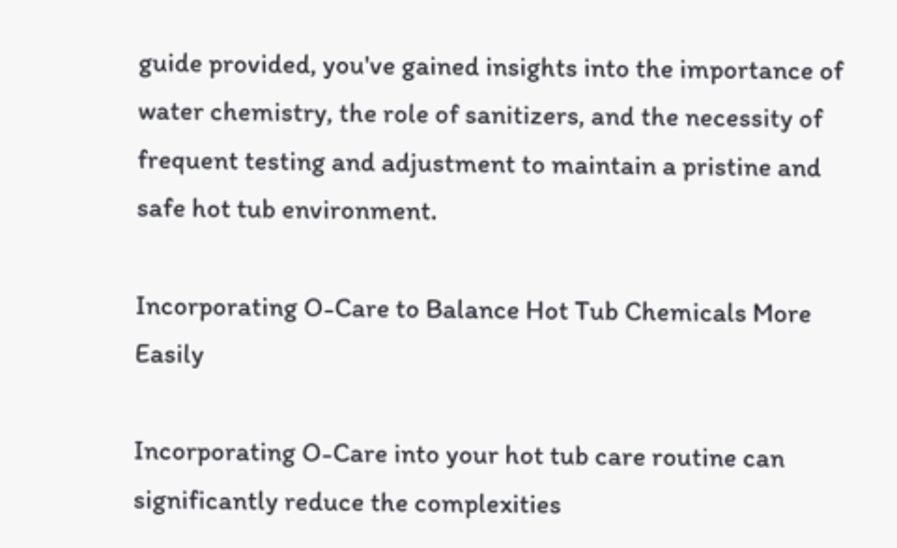guide provided, you've gained insights into the importance of water chemistry, the role of sanitizers, and the necessity of frequent testing and adjustment to maintain a pristine and safe hot tub environment.

Incorporating O-Care to Balance Hot Tub Chemicals More Easily

Incorporating O-Care into your hot tub care routine can significantly reduce the complexities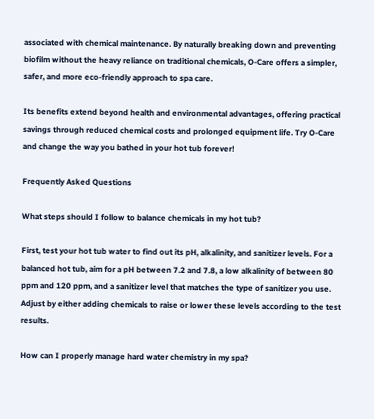associated with chemical maintenance. By naturally breaking down and preventing biofilm without the heavy reliance on traditional chemicals, O-Care offers a simpler, safer, and more eco-friendly approach to spa care.

Its benefits extend beyond health and environmental advantages, offering practical savings through reduced chemical costs and prolonged equipment life. Try O-Care and change the way you bathed in your hot tub forever!

Frequently Asked Questions

What steps should I follow to balance chemicals in my hot tub?

First, test your hot tub water to find out its pH, alkalinity, and sanitizer levels. For a balanced hot tub, aim for a pH between 7.2 and 7.8, a low alkalinity of between 80 ppm and 120 ppm, and a sanitizer level that matches the type of sanitizer you use. Adjust by either adding chemicals to raise or lower these levels according to the test results.

How can I properly manage hard water chemistry in my spa?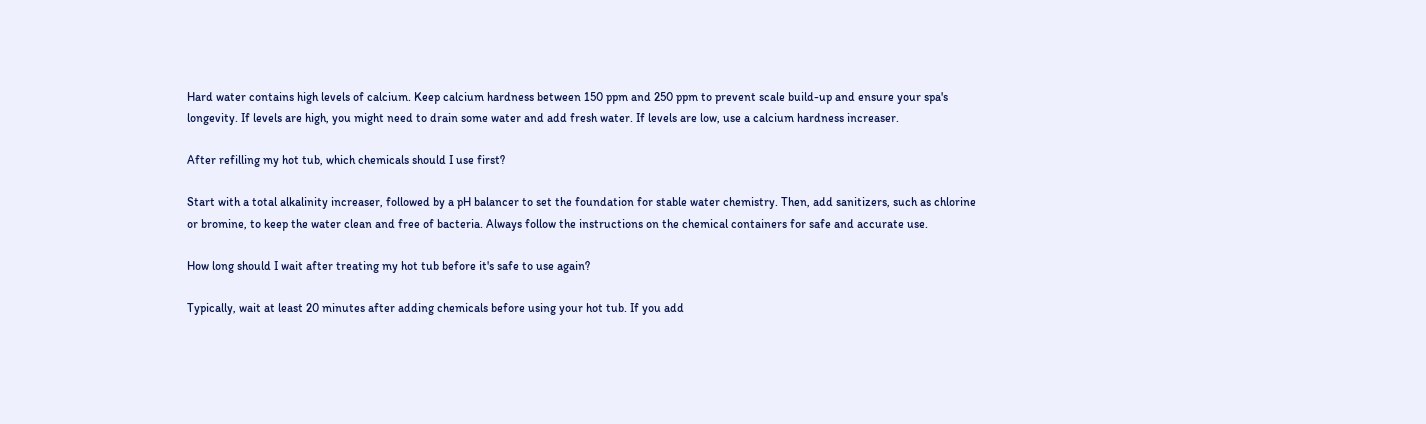Hard water contains high levels of calcium. Keep calcium hardness between 150 ppm and 250 ppm to prevent scale build-up and ensure your spa's longevity. If levels are high, you might need to drain some water and add fresh water. If levels are low, use a calcium hardness increaser.

After refilling my hot tub, which chemicals should I use first?

Start with a total alkalinity increaser, followed by a pH balancer to set the foundation for stable water chemistry. Then, add sanitizers, such as chlorine or bromine, to keep the water clean and free of bacteria. Always follow the instructions on the chemical containers for safe and accurate use.

How long should I wait after treating my hot tub before it's safe to use again?

Typically, wait at least 20 minutes after adding chemicals before using your hot tub. If you add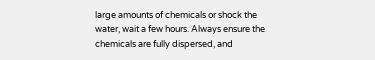large amounts of chemicals or shock the water, wait a few hours. Always ensure the chemicals are fully dispersed, and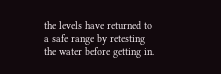the levels have returned to a safe range by retesting the water before getting in.